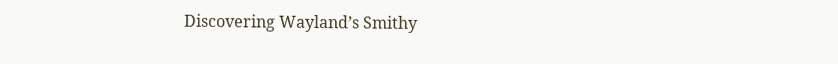Discovering Wayland’s Smithy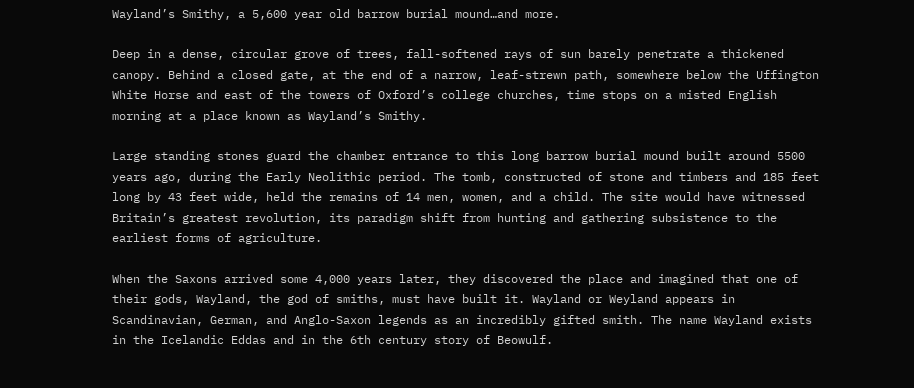Wayland’s Smithy, a 5,600 year old barrow burial mound…and more.

Deep in a dense, circular grove of trees, fall-softened rays of sun barely penetrate a thickened canopy. Behind a closed gate, at the end of a narrow, leaf-strewn path, somewhere below the Uffington White Horse and east of the towers of Oxford’s college churches, time stops on a misted English morning at a place known as Wayland’s Smithy.

Large standing stones guard the chamber entrance to this long barrow burial mound built around 5500 years ago, during the Early Neolithic period. The tomb, constructed of stone and timbers and 185 feet long by 43 feet wide, held the remains of 14 men, women, and a child. The site would have witnessed Britain’s greatest revolution, its paradigm shift from hunting and gathering subsistence to the earliest forms of agriculture.

When the Saxons arrived some 4,000 years later, they discovered the place and imagined that one of their gods, Wayland, the god of smiths, must have built it. Wayland or Weyland appears in Scandinavian, German, and Anglo-Saxon legends as an incredibly gifted smith. The name Wayland exists in the Icelandic Eddas and in the 6th century story of Beowulf.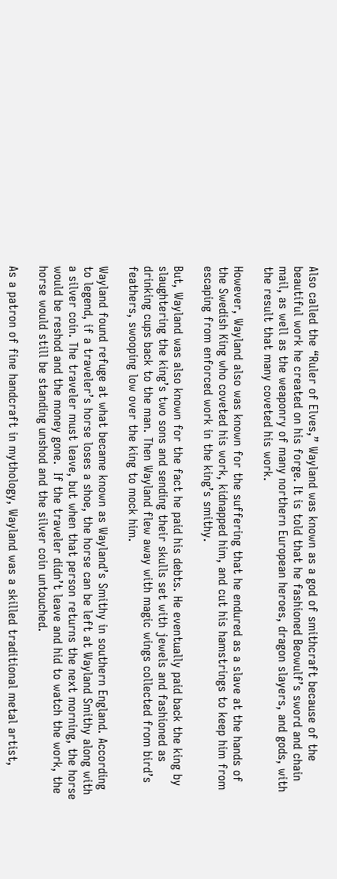Also called the “Ruler of Elves,” Wayland was known as a god of smithcraft because of the beautiful work he created on his forge. It is told that he fashioned Beowulf’s sword and chain mail, as well as the weaponry of many northern European heroes, dragon slayers, and gods, with the result that many coveted his work.

However, Wayland also was known for the suffering that he endured as a slave at the hands of the Swedish King who coveted his work, kidnapped him, and cut his hamstrings to keep him from escaping from enforced work in the king’s smithy.

But, Wayland was also known for the fact he paid his debts. He eventually paid back the king by slaughtering the king’s two sons and sending their skulls set with jewels and fashioned as drinking cups back to the man. Then Wayland flew away with magic wings collected from bird’s feathers, swooping low over the king to mock him.

Wayland found refuge at what became known as Wayland’s Smithy in southern England. According to legend, if a traveler’s horse loses a shoe, the horse can be left at Wayland Smithy along with a silver coin. The traveler must leave, but when that person returns the next morning, the horse would be reshod and the money gone.  If the traveler didn’t leave and hid to watch the work, the horse would still be standing unshod and the silver coin untouched.

As a patron of fine handcraft in mythology, Wayland was a skilled traditional metal artist,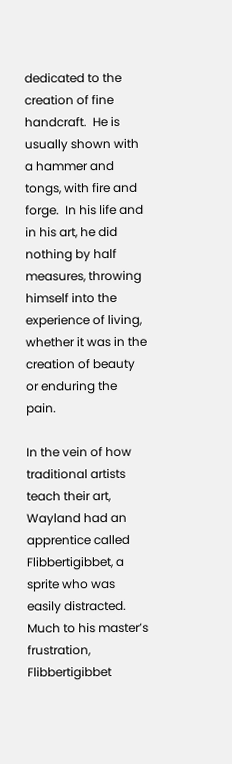dedicated to the creation of fine handcraft.  He is usually shown with a hammer and tongs, with fire and forge.  In his life and in his art, he did nothing by half measures, throwing himself into the experience of living, whether it was in the creation of beauty or enduring the pain.

In the vein of how traditional artists teach their art, Wayland had an apprentice called Flibbertigibbet, a sprite who was easily distracted.  Much to his master’s frustration, Flibbertigibbet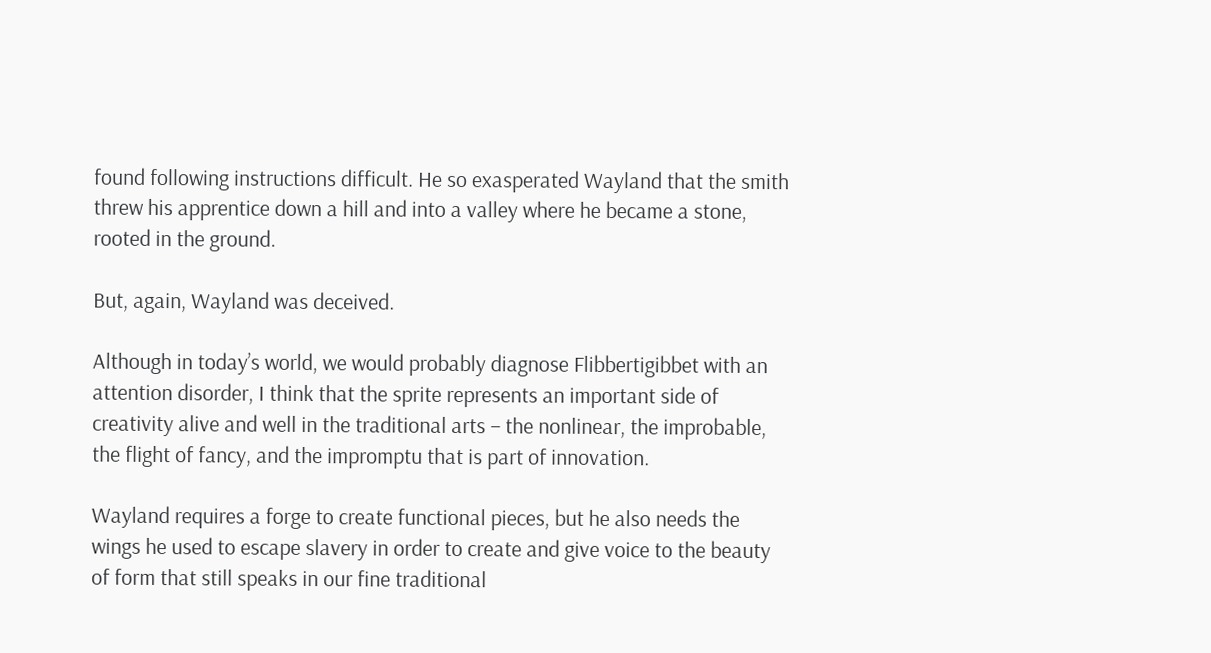found following instructions difficult. He so exasperated Wayland that the smith threw his apprentice down a hill and into a valley where he became a stone, rooted in the ground.

But, again, Wayland was deceived.

Although in today’s world, we would probably diagnose Flibbertigibbet with an attention disorder, I think that the sprite represents an important side of creativity alive and well in the traditional arts – the nonlinear, the improbable, the flight of fancy, and the impromptu that is part of innovation.

Wayland requires a forge to create functional pieces, but he also needs the wings he used to escape slavery in order to create and give voice to the beauty of form that still speaks in our fine traditional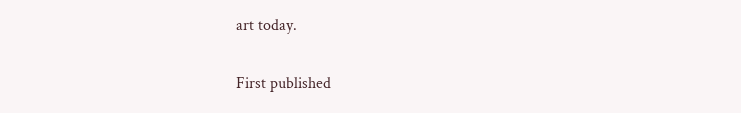art today.

First published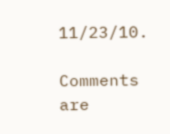11/23/10.

Comments are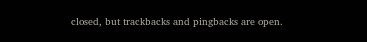closed, but trackbacks and pingbacks are open.